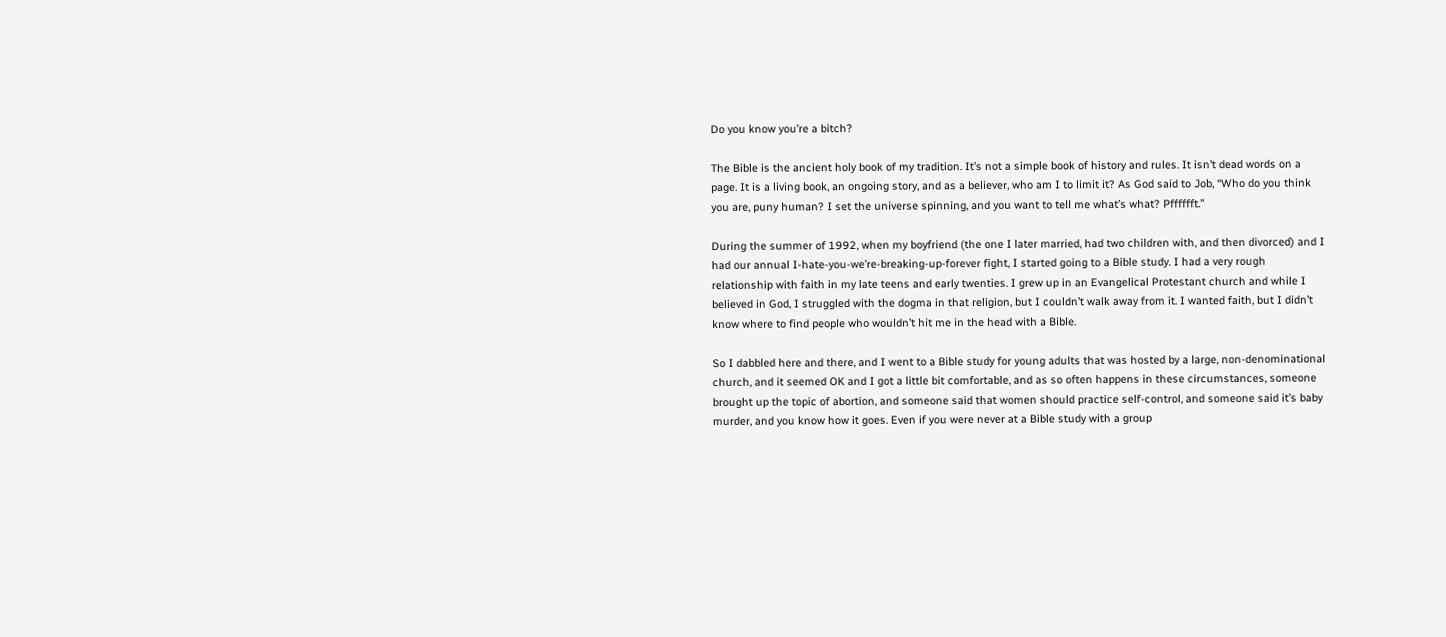Do you know you’re a bitch?

The Bible is the ancient holy book of my tradition. It’s not a simple book of history and rules. It isn’t dead words on a page. It is a living book, an ongoing story, and as a believer, who am I to limit it? As God said to Job, “Who do you think you are, puny human? I set the universe spinning, and you want to tell me what’s what? Pfffffft.”

During the summer of 1992, when my boyfriend (the one I later married, had two children with, and then divorced) and I had our annual I-hate-you-we’re-breaking-up-forever fight, I started going to a Bible study. I had a very rough relationship with faith in my late teens and early twenties. I grew up in an Evangelical Protestant church and while I believed in God, I struggled with the dogma in that religion, but I couldn’t walk away from it. I wanted faith, but I didn’t know where to find people who wouldn’t hit me in the head with a Bible.

So I dabbled here and there, and I went to a Bible study for young adults that was hosted by a large, non-denominational church, and it seemed OK and I got a little bit comfortable, and as so often happens in these circumstances, someone brought up the topic of abortion, and someone said that women should practice self-control, and someone said it’s baby murder, and you know how it goes. Even if you were never at a Bible study with a group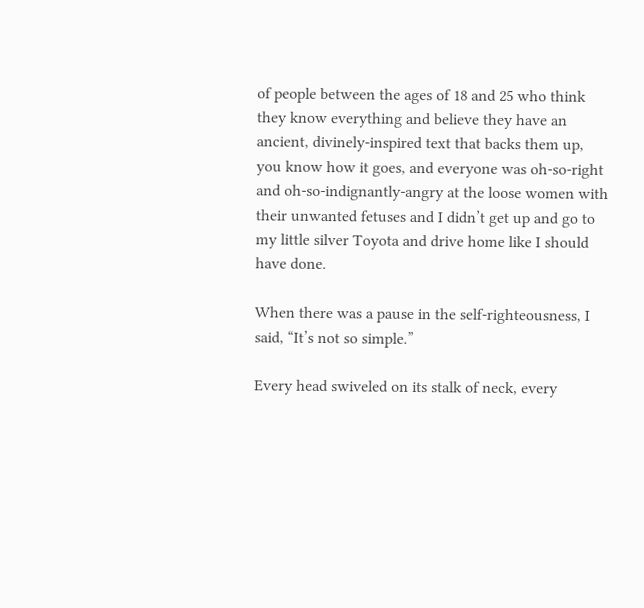of people between the ages of 18 and 25 who think they know everything and believe they have an ancient, divinely-inspired text that backs them up, you know how it goes, and everyone was oh-so-right and oh-so-indignantly-angry at the loose women with their unwanted fetuses and I didn’t get up and go to my little silver Toyota and drive home like I should have done.

When there was a pause in the self-righteousness, I said, “It’s not so simple.”

Every head swiveled on its stalk of neck, every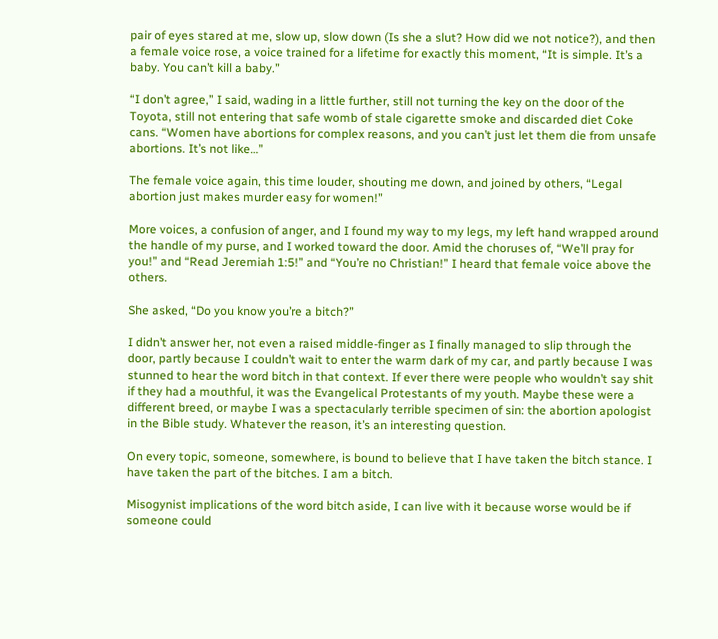pair of eyes stared at me, slow up, slow down (Is she a slut? How did we not notice?), and then a female voice rose, a voice trained for a lifetime for exactly this moment, “It is simple. It’s a baby. You can’t kill a baby.”

“I don’t agree,” I said, wading in a little further, still not turning the key on the door of the Toyota, still not entering that safe womb of stale cigarette smoke and discarded diet Coke cans. “Women have abortions for complex reasons, and you can’t just let them die from unsafe abortions. It’s not like…”

The female voice again, this time louder, shouting me down, and joined by others, “Legal abortion just makes murder easy for women!”

More voices, a confusion of anger, and I found my way to my legs, my left hand wrapped around the handle of my purse, and I worked toward the door. Amid the choruses of, “We’ll pray for you!” and “Read Jeremiah 1:5!” and “You’re no Christian!” I heard that female voice above the others.

She asked, “Do you know you’re a bitch?”

I didn’t answer her, not even a raised middle-finger as I finally managed to slip through the door, partly because I couldn’t wait to enter the warm dark of my car, and partly because I was stunned to hear the word bitch in that context. If ever there were people who wouldn’t say shit if they had a mouthful, it was the Evangelical Protestants of my youth. Maybe these were a different breed, or maybe I was a spectacularly terrible specimen of sin: the abortion apologist in the Bible study. Whatever the reason, it’s an interesting question.

On every topic, someone, somewhere, is bound to believe that I have taken the bitch stance. I have taken the part of the bitches. I am a bitch.

Misogynist implications of the word bitch aside, I can live with it because worse would be if someone could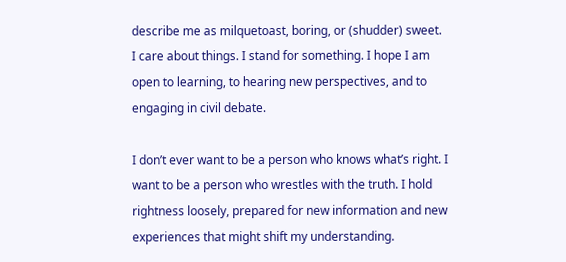describe me as milquetoast, boring, or (shudder) sweet. I care about things. I stand for something. I hope I am open to learning, to hearing new perspectives, and to engaging in civil debate.

I don’t ever want to be a person who knows what’s right. I want to be a person who wrestles with the truth. I hold rightness loosely, prepared for new information and new experiences that might shift my understanding.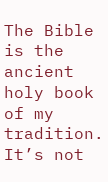The Bible is the ancient holy book of my tradition. It’s not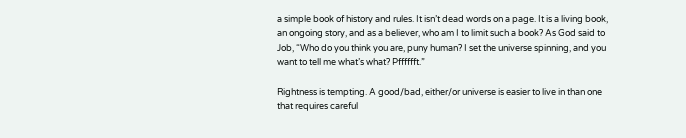a simple book of history and rules. It isn’t dead words on a page. It is a living book, an ongoing story, and as a believer, who am I to limit such a book? As God said to Job, “Who do you think you are, puny human? I set the universe spinning, and you want to tell me what’s what? Pfffffft.”

Rightness is tempting. A good/bad, either/or universe is easier to live in than one that requires careful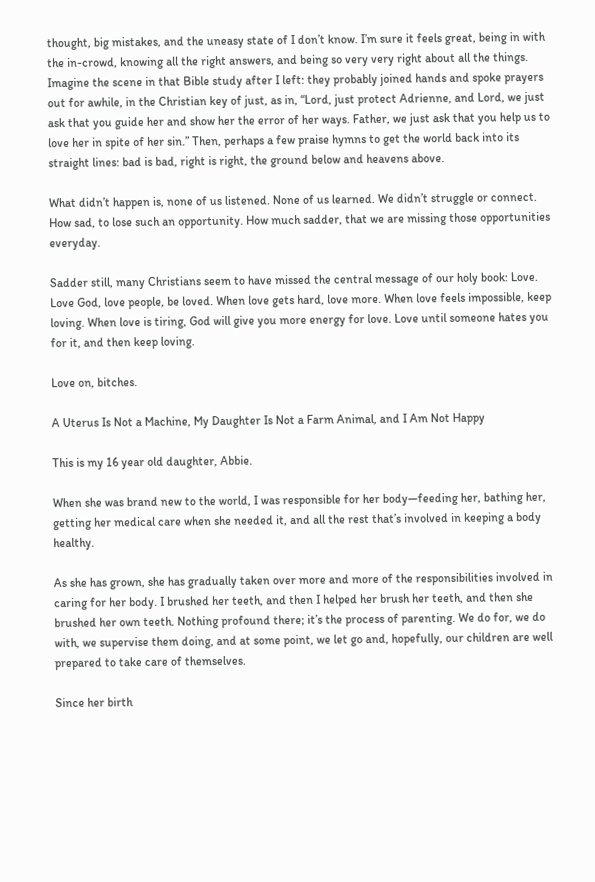thought, big mistakes, and the uneasy state of I don’t know. I’m sure it feels great, being in with the in-crowd, knowing all the right answers, and being so very very right about all the things. Imagine the scene in that Bible study after I left: they probably joined hands and spoke prayers out for awhile, in the Christian key of just, as in, “Lord, just protect Adrienne, and Lord, we just ask that you guide her and show her the error of her ways. Father, we just ask that you help us to love her in spite of her sin.” Then, perhaps a few praise hymns to get the world back into its straight lines: bad is bad, right is right, the ground below and heavens above.

What didn’t happen is, none of us listened. None of us learned. We didn’t struggle or connect. How sad, to lose such an opportunity. How much sadder, that we are missing those opportunities everyday.

Sadder still, many Christians seem to have missed the central message of our holy book: Love. Love God, love people, be loved. When love gets hard, love more. When love feels impossible, keep loving. When love is tiring, God will give you more energy for love. Love until someone hates you for it, and then keep loving.

Love on, bitches.

A Uterus Is Not a Machine, My Daughter Is Not a Farm Animal, and I Am Not Happy

This is my 16 year old daughter, Abbie.

When she was brand new to the world, I was responsible for her body—feeding her, bathing her, getting her medical care when she needed it, and all the rest that’s involved in keeping a body healthy.

As she has grown, she has gradually taken over more and more of the responsibilities involved in caring for her body. I brushed her teeth, and then I helped her brush her teeth, and then she brushed her own teeth. Nothing profound there; it’s the process of parenting. We do for, we do with, we supervise them doing, and at some point, we let go and, hopefully, our children are well prepared to take care of themselves.

Since her birth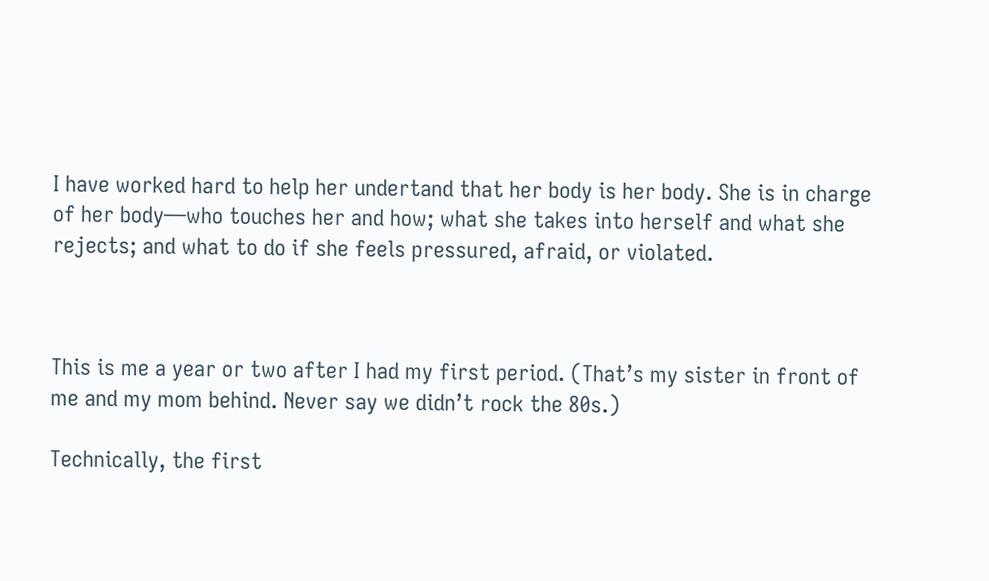I have worked hard to help her undertand that her body is her body. She is in charge of her body—who touches her and how; what she takes into herself and what she rejects; and what to do if she feels pressured, afraid, or violated.



This is me a year or two after I had my first period. (That’s my sister in front of me and my mom behind. Never say we didn’t rock the 80s.)

Technically, the first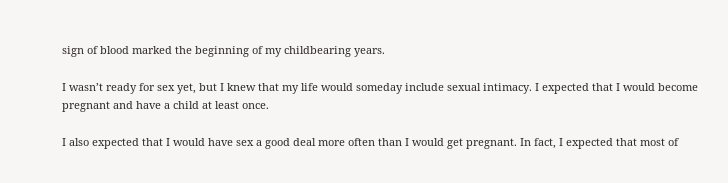sign of blood marked the beginning of my childbearing years.

I wasn’t ready for sex yet, but I knew that my life would someday include sexual intimacy. I expected that I would become pregnant and have a child at least once.

I also expected that I would have sex a good deal more often than I would get pregnant. In fact, I expected that most of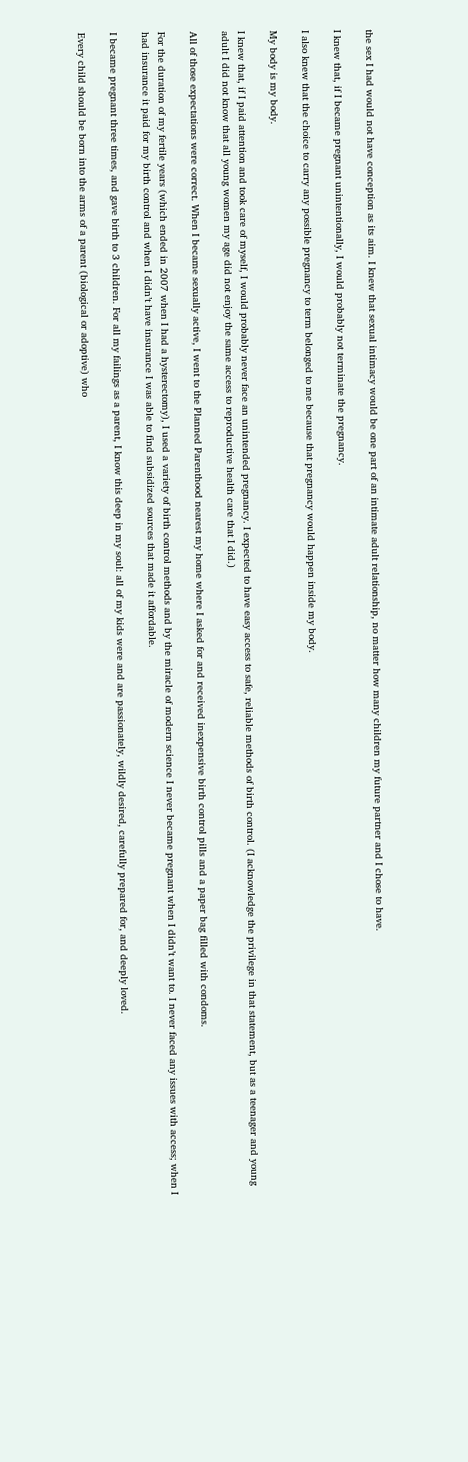the sex I had would not have conception as its aim. I knew that sexual intimacy would be one part of an intimate adult relationship, no matter how many children my future partner and I chose to have.

I knew that, if I became pregnant unintentionally, I would probably not terminate the pregnancy.

I also knew that the choice to carry any possible pregnancy to term belonged to me because that pregnancy would happen inside my body.

My body is my body.

I knew that, if I paid attention and took care of myself, I would probably never face an unintended pregnancy. I expected to have easy access to safe, reliable methods of birth control. (I acknowledge the privilege in that statement, but as a teenager and young adult I did not know that all young women my age did not enjoy the same access to reproductive health care that I did.)

All of those expectations were correct. When I became sexually active, I went to the Planned Parenthood nearest my home where I asked for and received inexpensive birth control pills and a paper bag filled with condoms.

For the duration of my fertile years (which ended in 2007 when I had a hysterectomy), I used a variety of birth control methods and by the miracle of modern science I never became pregnant when I didn’t want to. I never faced any issues with access; when I had insurance it paid for my birth control and when I didn’t have insurance I was able to find subsidized sources that made it affordable.

I became pregnant three times, and gave birth to 3 children. For all my failings as a parent, I know this deep in my soul: all of my kids were and are passionately, wildly desired, carefully prepared for, and deeply loved.

Every child should be born into the arms of a parent (biological or adoptive) who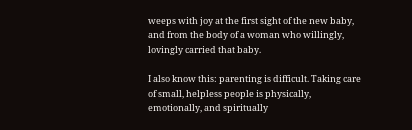weeps with joy at the first sight of the new baby, and from the body of a woman who willingly, lovingly carried that baby.

I also know this: parenting is difficult. Taking care of small, helpless people is physically, emotionally, and spiritually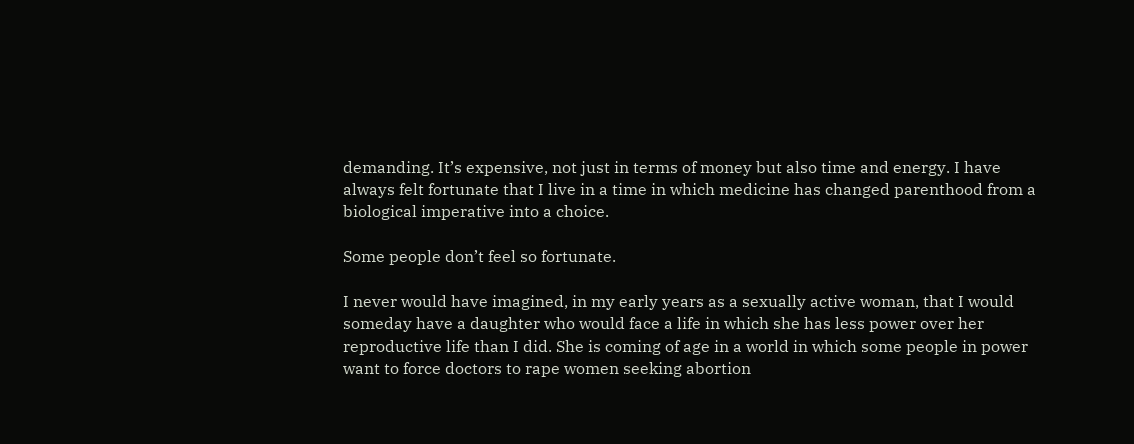demanding. It’s expensive, not just in terms of money but also time and energy. I have always felt fortunate that I live in a time in which medicine has changed parenthood from a biological imperative into a choice.

Some people don’t feel so fortunate.

I never would have imagined, in my early years as a sexually active woman, that I would someday have a daughter who would face a life in which she has less power over her reproductive life than I did. She is coming of age in a world in which some people in power want to force doctors to rape women seeking abortion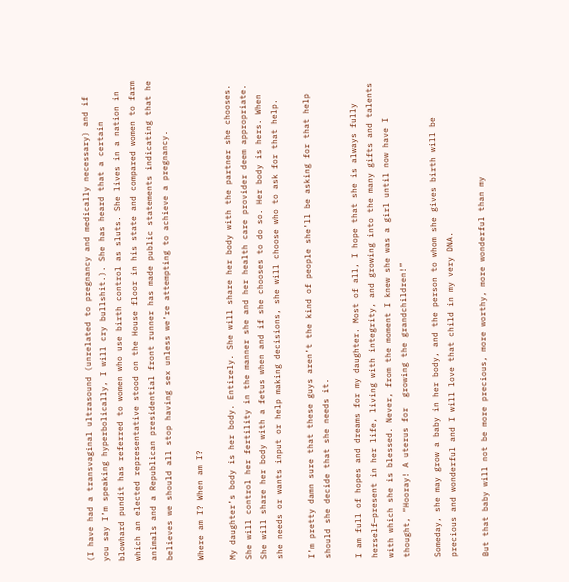(I have had a transvaginal ultrasound (unrelated to pregnancy and medically necessary) and if you say I’m speaking hyperbolically, I will cry bullshit.). She has heard that a certain blowhard pundit has referred to women who use birth control as sluts. She lives in a nation in which an elected representative stood on the House floor in his state and compared women to farm animals and a Republican presidential front runner has made public statements indicating that he believes we should all stop having sex unless we’re attempting to achieve a pregnancy.

Where am I? When am I?

My daughter’s body is her body. Entirely. She will share her body with the partner she chooses. She will control her fertility in the manner she and her health care provider deem appropriate. She will share her body with a fetus when and if she chooses to do so. Her body is hers. When she needs or wants input or help making decisions, she will choose who to ask for that help.

I’m pretty damn sure that these guys aren’t the kind of people she’ll be asking for that help should she decide that she needs it.

I am full of hopes and dreams for my daughter. Most of all, I hope that she is always fully herself—present in her life, living with integrity, and growing into the many gifts and talents with which she is blessed. Never, from the moment I knew she was a girl until now have I thought, “Hooray! A uterus for  growing the grandchildren!”

Someday, she may grow a baby in her body, and the person to whom she gives birth will be precious and wonderful and I will love that child in my very DNA.

But that baby will not be more precious, more worthy, more wonderful than my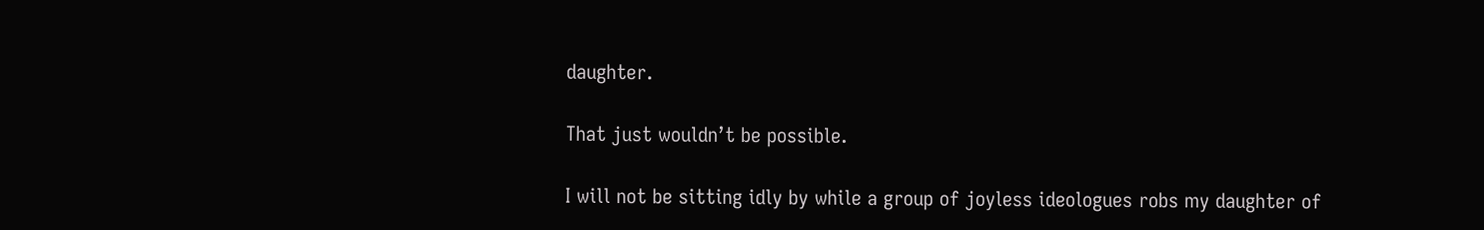daughter.

That just wouldn’t be possible.

I will not be sitting idly by while a group of joyless ideologues robs my daughter of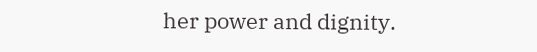her power and dignity.